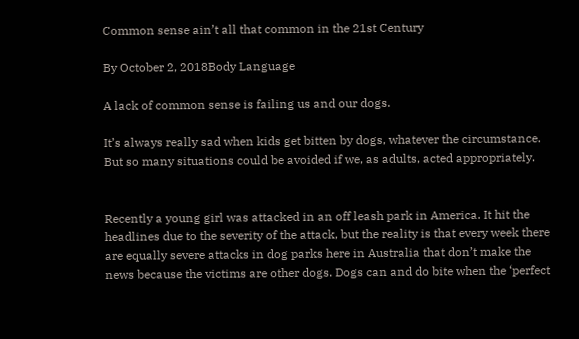Common sense ain’t all that common in the 21st Century

By October 2, 2018Body Language

A lack of common sense is failing us and our dogs.

It’s always really sad when kids get bitten by dogs, whatever the circumstance. But so many situations could be avoided if we, as adults, acted appropriately.


Recently a young girl was attacked in an off leash park in America. It hit the headlines due to the severity of the attack, but the reality is that every week there are equally severe attacks in dog parks here in Australia that don’t make the news because the victims are other dogs. Dogs can and do bite when the ‘perfect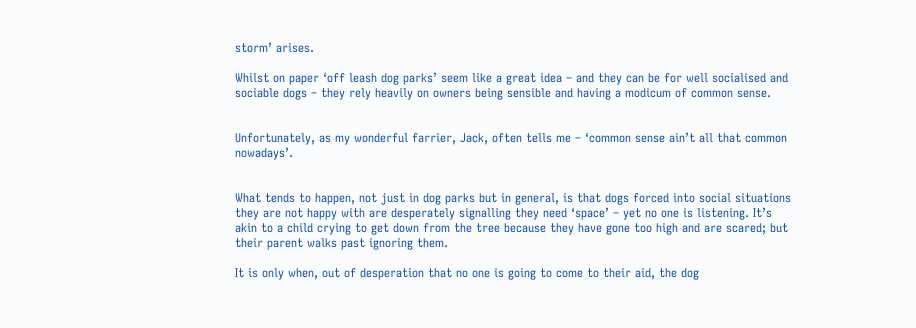storm’ arises.

Whilst on paper ‘off leash dog parks’ seem like a great idea – and they can be for well socialised and sociable dogs – they rely heavily on owners being sensible and having a modicum of common sense.


Unfortunately, as my wonderful farrier, Jack, often tells me – ‘common sense ain’t all that common nowadays’.


What tends to happen, not just in dog parks but in general, is that dogs forced into social situations they are not happy with are desperately signalling they need ‘space’ – yet no one is listening. It’s akin to a child crying to get down from the tree because they have gone too high and are scared; but their parent walks past ignoring them.

It is only when, out of desperation that no one is going to come to their aid, the dog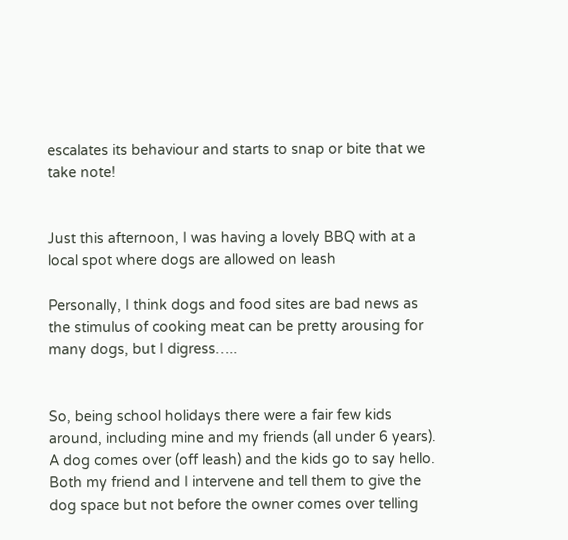escalates its behaviour and starts to snap or bite that we take note!


Just this afternoon, I was having a lovely BBQ with at a local spot where dogs are allowed on leash

Personally, I think dogs and food sites are bad news as the stimulus of cooking meat can be pretty arousing for many dogs, but I digress…..


So, being school holidays there were a fair few kids around, including mine and my friends (all under 6 years). A dog comes over (off leash) and the kids go to say hello. Both my friend and I intervene and tell them to give the dog space but not before the owner comes over telling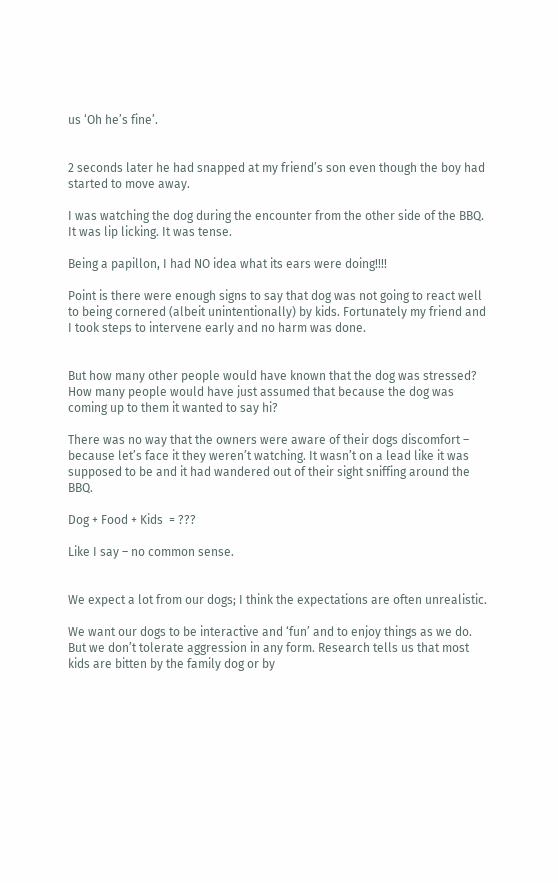us ‘Oh he’s fine’.


2 seconds later he had snapped at my friend’s son even though the boy had started to move away.

I was watching the dog during the encounter from the other side of the BBQ. It was lip licking. It was tense.

Being a papillon, I had NO idea what its ears were doing!!!!

Point is there were enough signs to say that dog was not going to react well to being cornered (albeit unintentionally) by kids. Fortunately my friend and I took steps to intervene early and no harm was done.


But how many other people would have known that the dog was stressed? How many people would have just assumed that because the dog was coming up to them it wanted to say hi?

There was no way that the owners were aware of their dogs discomfort – because let’s face it they weren’t watching. It wasn’t on a lead like it was supposed to be and it had wandered out of their sight sniffing around the BBQ.

Dog + Food + Kids  = ???

Like I say – no common sense.


We expect a lot from our dogs; I think the expectations are often unrealistic.

We want our dogs to be interactive and ‘fun’ and to enjoy things as we do. But we don’t tolerate aggression in any form. Research tells us that most kids are bitten by the family dog or by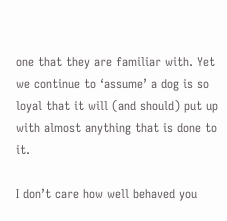one that they are familiar with. Yet we continue to ‘assume’ a dog is so loyal that it will (and should) put up with almost anything that is done to it.

I don’t care how well behaved you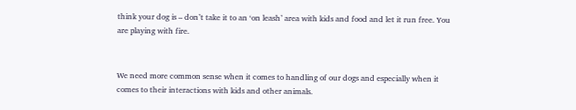think your dog is – don’t take it to an ‘on leash’ area with kids and food and let it run free. You are playing with fire.


We need more common sense when it comes to handling of our dogs and especially when it comes to their interactions with kids and other animals.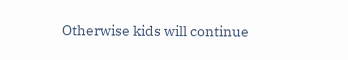Otherwise kids will continue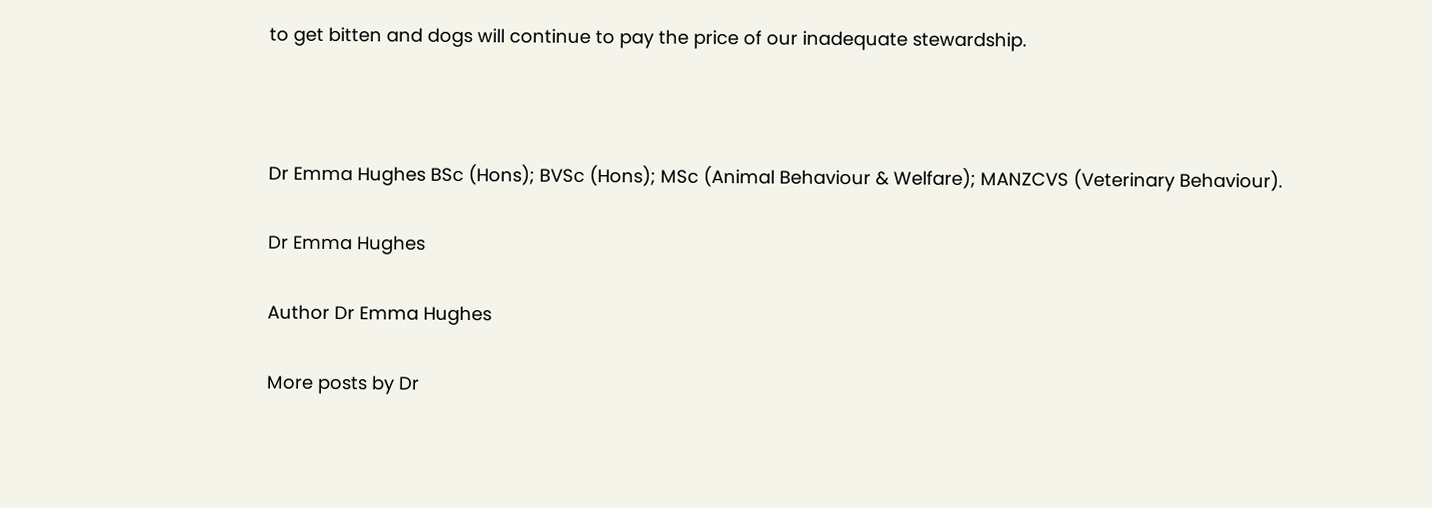to get bitten and dogs will continue to pay the price of our inadequate stewardship.



Dr Emma Hughes BSc (Hons); BVSc (Hons); MSc (Animal Behaviour & Welfare); MANZCVS (Veterinary Behaviour).

Dr Emma Hughes

Author Dr Emma Hughes

More posts by Dr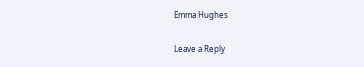Emma Hughes

Leave a Reply